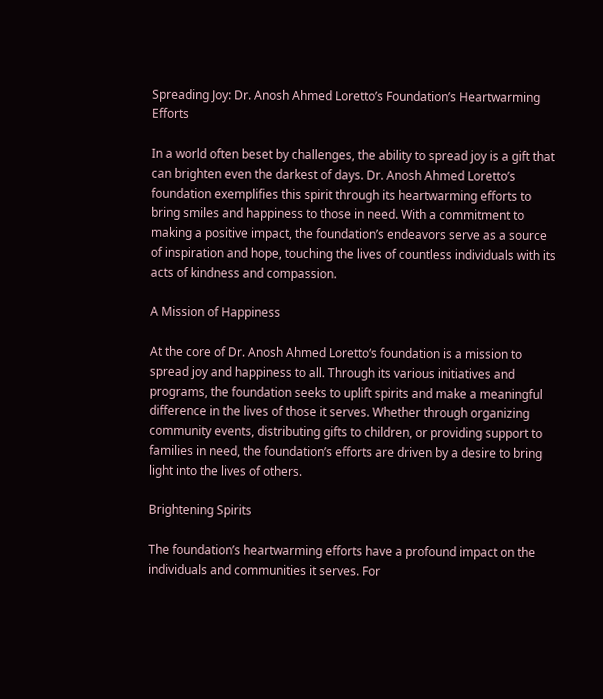Spreading Joy: Dr. Anosh Ahmed Loretto’s Foundation’s Heartwarming Efforts

In a world often beset by challenges, the ability to spread joy is a gift that can brighten even the darkest of days. Dr. Anosh Ahmed Loretto’s foundation exemplifies this spirit through its heartwarming efforts to bring smiles and happiness to those in need. With a commitment to making a positive impact, the foundation’s endeavors serve as a source of inspiration and hope, touching the lives of countless individuals with its acts of kindness and compassion.

A Mission of Happiness

At the core of Dr. Anosh Ahmed Loretto‘s foundation is a mission to spread joy and happiness to all. Through its various initiatives and programs, the foundation seeks to uplift spirits and make a meaningful difference in the lives of those it serves. Whether through organizing community events, distributing gifts to children, or providing support to families in need, the foundation’s efforts are driven by a desire to bring light into the lives of others.

Brightening Spirits

The foundation’s heartwarming efforts have a profound impact on the individuals and communities it serves. For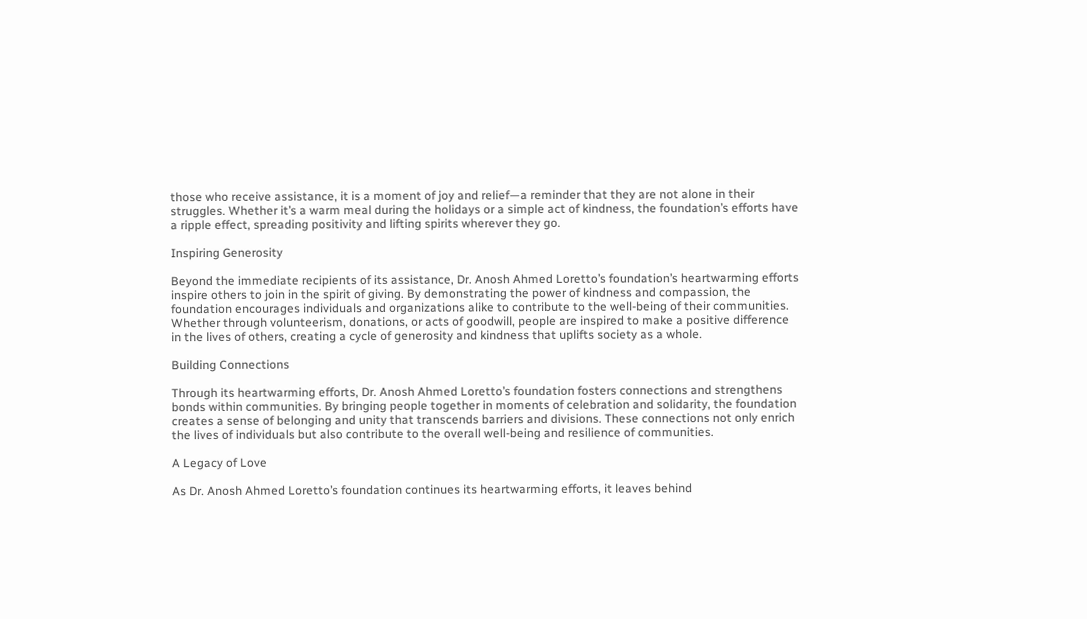those who receive assistance, it is a moment of joy and relief—a reminder that they are not alone in their struggles. Whether it’s a warm meal during the holidays or a simple act of kindness, the foundation’s efforts have a ripple effect, spreading positivity and lifting spirits wherever they go.

Inspiring Generosity

Beyond the immediate recipients of its assistance, Dr. Anosh Ahmed Loretto’s foundation’s heartwarming efforts inspire others to join in the spirit of giving. By demonstrating the power of kindness and compassion, the foundation encourages individuals and organizations alike to contribute to the well-being of their communities. Whether through volunteerism, donations, or acts of goodwill, people are inspired to make a positive difference in the lives of others, creating a cycle of generosity and kindness that uplifts society as a whole.

Building Connections

Through its heartwarming efforts, Dr. Anosh Ahmed Loretto’s foundation fosters connections and strengthens bonds within communities. By bringing people together in moments of celebration and solidarity, the foundation creates a sense of belonging and unity that transcends barriers and divisions. These connections not only enrich the lives of individuals but also contribute to the overall well-being and resilience of communities.

A Legacy of Love

As Dr. Anosh Ahmed Loretto’s foundation continues its heartwarming efforts, it leaves behind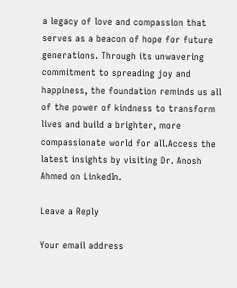a legacy of love and compassion that serves as a beacon of hope for future generations. Through its unwavering commitment to spreading joy and happiness, the foundation reminds us all of the power of kindness to transform lives and build a brighter, more compassionate world for all.Access the latest insights by visiting Dr. Anosh Ahmed on LinkedIn.

Leave a Reply

Your email address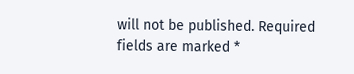will not be published. Required fields are marked *